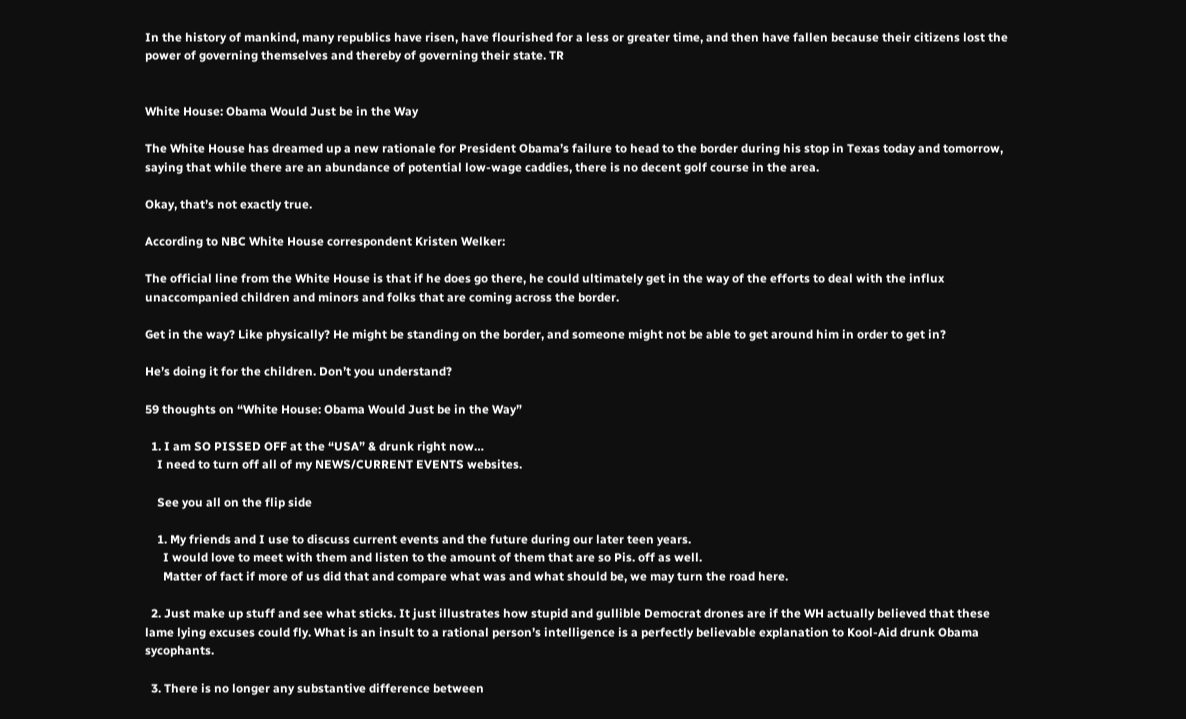In the history of mankind, many republics have risen, have flourished for a less or greater time, and then have fallen because their citizens lost the power of governing themselves and thereby of governing their state. TR


White House: Obama Would Just be in the Way

The White House has dreamed up a new rationale for President Obama’s failure to head to the border during his stop in Texas today and tomorrow, saying that while there are an abundance of potential low-wage caddies, there is no decent golf course in the area.

Okay, that’s not exactly true.

According to NBC White House correspondent Kristen Welker:

The official line from the White House is that if he does go there, he could ultimately get in the way of the efforts to deal with the influx unaccompanied children and minors and folks that are coming across the border.

Get in the way? Like physically? He might be standing on the border, and someone might not be able to get around him in order to get in?

He’s doing it for the children. Don’t you understand?

59 thoughts on “White House: Obama Would Just be in the Way”

  1. I am SO PISSED OFF at the “USA” & drunk right now…
    I need to turn off all of my NEWS/CURRENT EVENTS websites.

    See you all on the flip side

    1. My friends and I use to discuss current events and the future during our later teen years.
      I would love to meet with them and listen to the amount of them that are so Pis. off as well.
      Matter of fact if more of us did that and compare what was and what should be, we may turn the road here.

  2. Just make up stuff and see what sticks. It just illustrates how stupid and gullible Democrat drones are if the WH actually believed that these lame lying excuses could fly. What is an insult to a rational person’s intelligence is a perfectly believable explanation to Kool-Aid drunk Obama sycophants.

  3. There is no longer any substantive difference between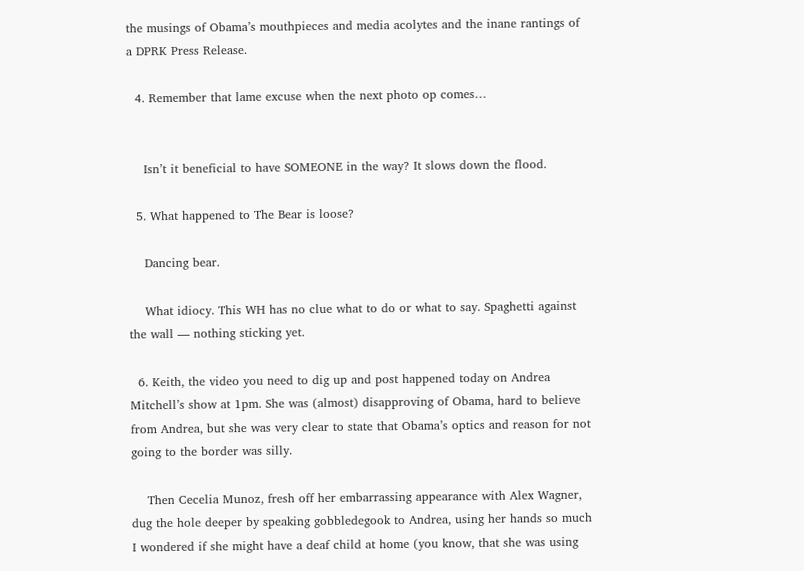the musings of Obama’s mouthpieces and media acolytes and the inane rantings of a DPRK Press Release.

  4. Remember that lame excuse when the next photo op comes…


    Isn’t it beneficial to have SOMEONE in the way? It slows down the flood.

  5. What happened to The Bear is loose?

    Dancing bear.

    What idiocy. This WH has no clue what to do or what to say. Spaghetti against the wall — nothing sticking yet.

  6. Keith, the video you need to dig up and post happened today on Andrea Mitchell’s show at 1pm. She was (almost) disapproving of Obama, hard to believe from Andrea, but she was very clear to state that Obama’s optics and reason for not going to the border was silly.

    Then Cecelia Munoz, fresh off her embarrassing appearance with Alex Wagner, dug the hole deeper by speaking gobbledegook to Andrea, using her hands so much I wondered if she might have a deaf child at home (you know, that she was using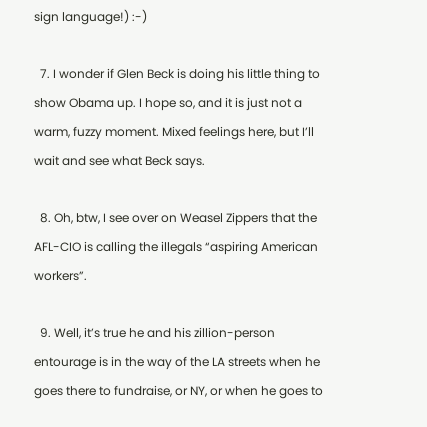sign language!) :-)

  7. I wonder if Glen Beck is doing his little thing to show Obama up. I hope so, and it is just not a warm, fuzzy moment. Mixed feelings here, but I’ll wait and see what Beck says.

  8. Oh, btw, I see over on Weasel Zippers that the AFL-CIO is calling the illegals “aspiring American workers”.

  9. Well, it’s true he and his zillion-person entourage is in the way of the LA streets when he goes there to fundraise, or NY, or when he goes to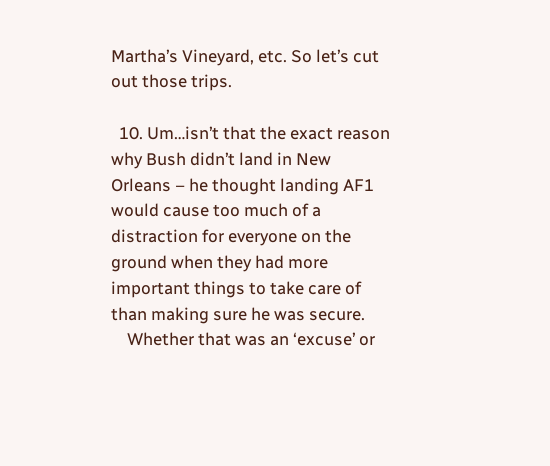Martha’s Vineyard, etc. So let’s cut out those trips.

  10. Um…isn’t that the exact reason why Bush didn’t land in New Orleans – he thought landing AF1 would cause too much of a distraction for everyone on the ground when they had more important things to take care of than making sure he was secure.
    Whether that was an ‘excuse’ or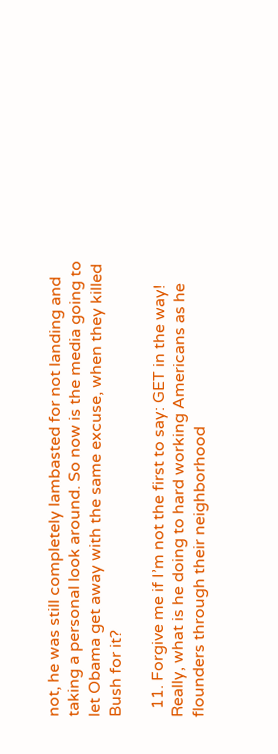not, he was still completely lambasted for not landing and taking a personal look around. So now is the media going to let Obama get away with the same excuse, when they killed Bush for it?

  11. Forgive me if I’m not the first to say: GET in the way! Really, what is he doing to hard working Americans as he flounders through their neighborhood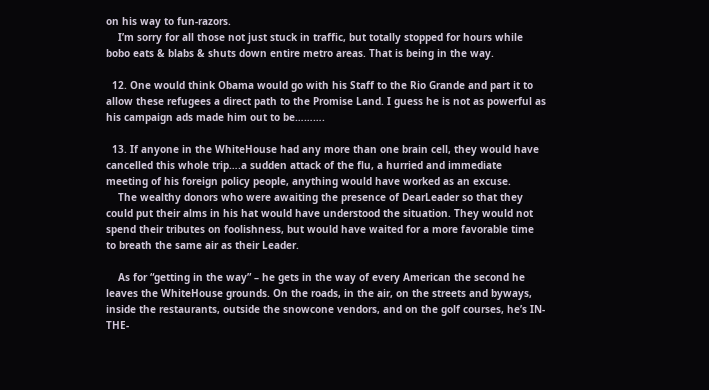on his way to fun-razors.
    I’m sorry for all those not just stuck in traffic, but totally stopped for hours while bobo eats & blabs & shuts down entire metro areas. That is being in the way.

  12. One would think Obama would go with his Staff to the Rio Grande and part it to allow these refugees a direct path to the Promise Land. I guess he is not as powerful as his campaign ads made him out to be……….

  13. If anyone in the WhiteHouse had any more than one brain cell, they would have cancelled this whole trip….a sudden attack of the flu, a hurried and immediate meeting of his foreign policy people, anything would have worked as an excuse.
    The wealthy donors who were awaiting the presence of DearLeader so that they could put their alms in his hat would have understood the situation. They would not spend their tributes on foolishness, but would have waited for a more favorable time to breath the same air as their Leader.

    As for “getting in the way” – he gets in the way of every American the second he leaves the WhiteHouse grounds. On the roads, in the air, on the streets and byways, inside the restaurants, outside the snowcone vendors, and on the golf courses, he’s IN-THE-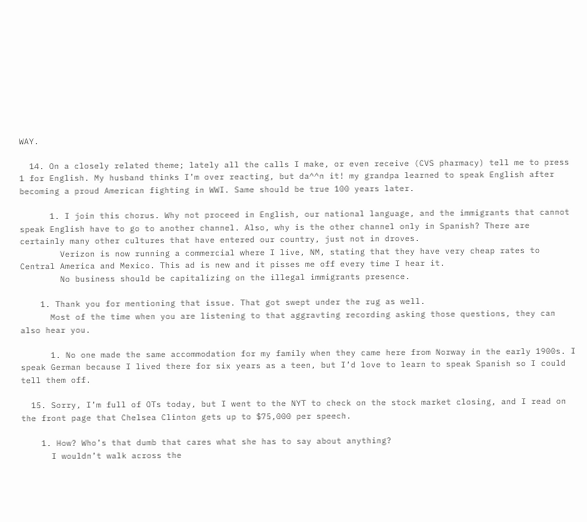WAY.

  14. On a closely related theme; lately all the calls I make, or even receive (CVS pharmacy) tell me to press 1 for English. My husband thinks I’m over reacting, but da^^n it! my grandpa learned to speak English after becoming a proud American fighting in WWI. Same should be true 100 years later.

      1. I join this chorus. Why not proceed in English, our national language, and the immigrants that cannot speak English have to go to another channel. Also, why is the other channel only in Spanish? There are certainly many other cultures that have entered our country, just not in droves.
        Verizon is now running a commercial where I live, NM, stating that they have very cheap rates to Central America and Mexico. This ad is new and it pisses me off every time I hear it.
        No business should be capitalizing on the illegal immigrants presence.

    1. Thank you for mentioning that issue. That got swept under the rug as well.
      Most of the time when you are listening to that aggravting recording asking those questions, they can also hear you.

      1. No one made the same accommodation for my family when they came here from Norway in the early 1900s. I speak German because I lived there for six years as a teen, but I’d love to learn to speak Spanish so I could tell them off.

  15. Sorry, I’m full of OTs today, but I went to the NYT to check on the stock market closing, and I read on the front page that Chelsea Clinton gets up to $75,000 per speech.

    1. How? Who’s that dumb that cares what she has to say about anything?
      I wouldn’t walk across the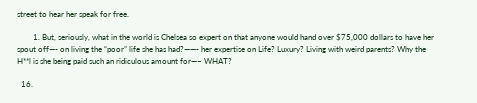street to hear her speak for free.

        1. But, seriously, what in the world is Chelsea so expert on that anyone would hand over $75,000 dollars to have her spout off—- on living the “poor” life she has had?——- her expertise on Life? Luxury? Living with weird parents? Why the H**l is she being paid such an ridiculous amount for—– WHAT?

  16.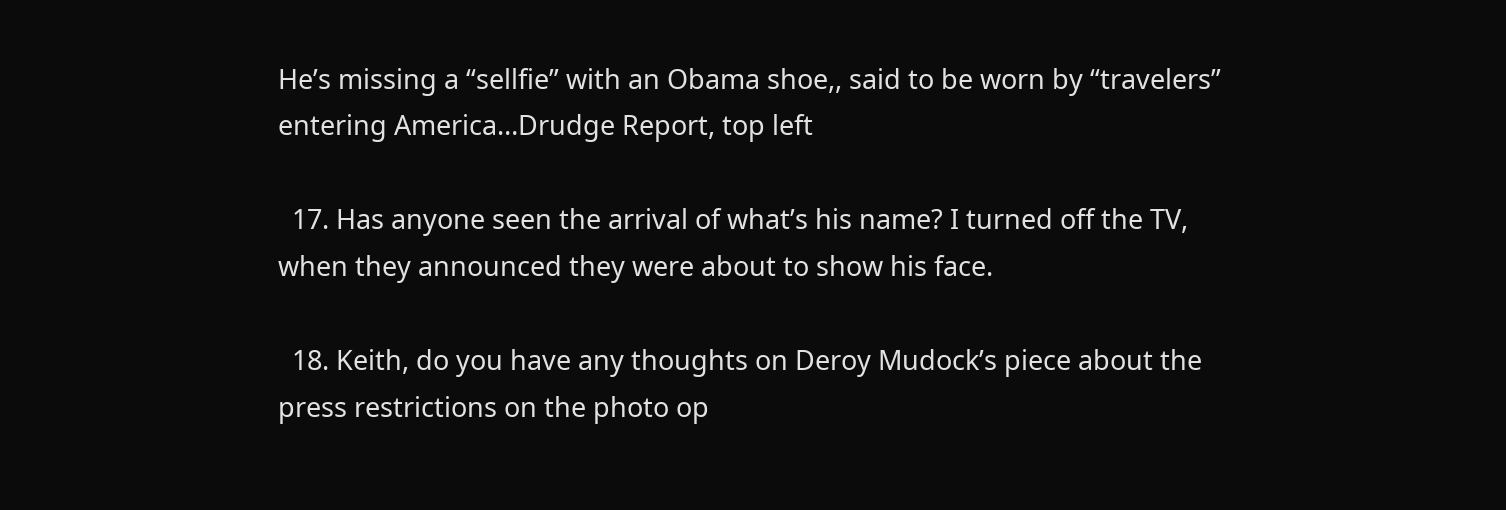He’s missing a “sellfie” with an Obama shoe,, said to be worn by “travelers” entering America…Drudge Report, top left

  17. Has anyone seen the arrival of what’s his name? I turned off the TV, when they announced they were about to show his face.

  18. Keith, do you have any thoughts on Deroy Mudock’s piece about the press restrictions on the photo op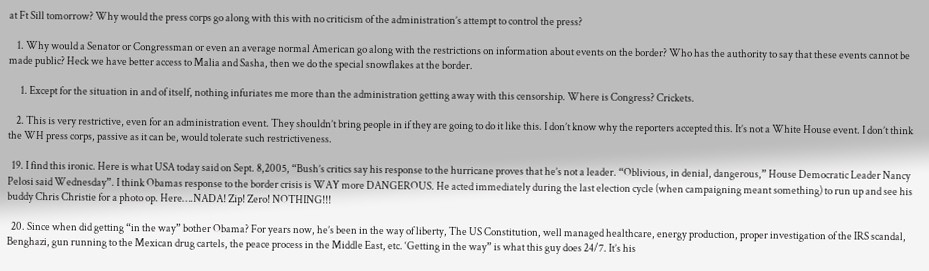at Ft Sill tomorrow? Why would the press corps go along with this with no criticism of the administration’s attempt to control the press?

    1. Why would a Senator or Congressman or even an average normal American go along with the restrictions on information about events on the border? Who has the authority to say that these events cannot be made public? Heck we have better access to Malia and Sasha, then we do the special snowflakes at the border.

      1. Except for the situation in and of itself, nothing infuriates me more than the administration getting away with this censorship. Where is Congress? Crickets.

    2. This is very restrictive, even for an administration event. They shouldn’t bring people in if they are going to do it like this. I don’t know why the reporters accepted this. It’s not a White House event. I don’t think the WH press corps, passive as it can be, would tolerate such restrictiveness.

  19. I find this ironic. Here is what USA today said on Sept. 8,2005, “Bush’s critics say his response to the hurricane proves that he’s not a leader. “Oblivious, in denial, dangerous,” House Democratic Leader Nancy Pelosi said Wednesday”. I think Obamas response to the border crisis is WAY more DANGEROUS. He acted immediately during the last election cycle (when campaigning meant something) to run up and see his buddy Chris Christie for a photo op. Here….NADA! Zip! Zero! NOTHING!!!

  20. Since when did getting “in the way” bother Obama? For years now, he’s been in the way of liberty, The US Constitution, well managed healthcare, energy production, proper investigation of the IRS scandal, Benghazi, gun running to the Mexican drug cartels, the peace process in the Middle East, etc. ‘Getting in the way” is what this guy does 24/7. It’s his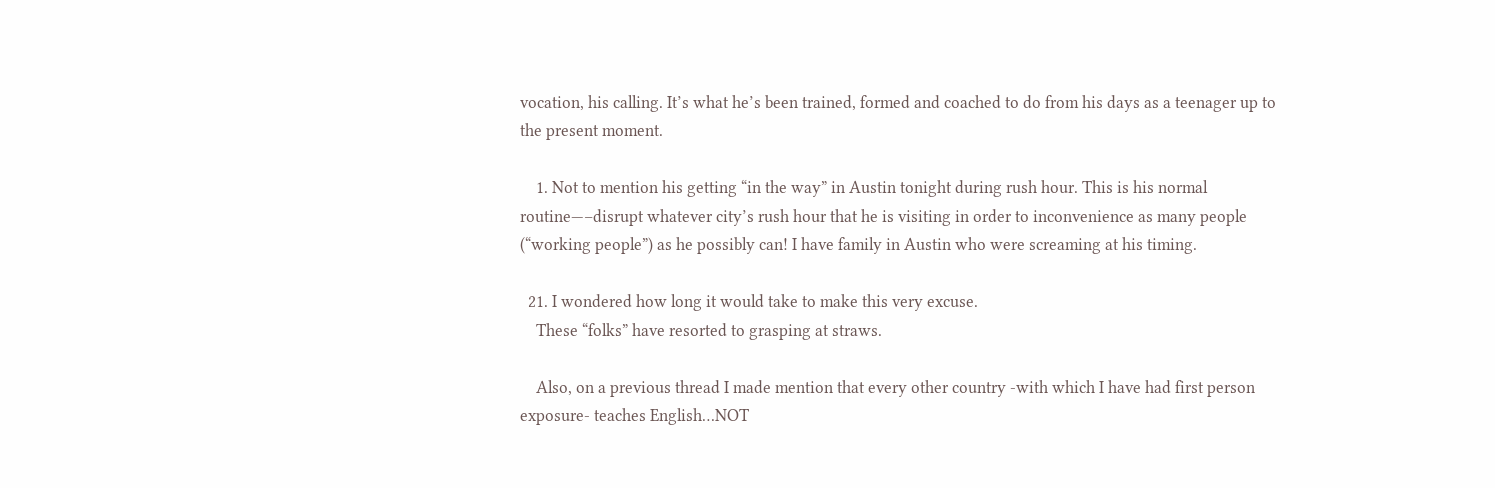vocation, his calling. It’s what he’s been trained, formed and coached to do from his days as a teenager up to the present moment.

    1. Not to mention his getting “in the way” in Austin tonight during rush hour. This is his normal routine—–disrupt whatever city’s rush hour that he is visiting in order to inconvenience as many people (“working people”) as he possibly can! I have family in Austin who were screaming at his timing.

  21. I wondered how long it would take to make this very excuse.
    These “folks” have resorted to grasping at straws.

    Also, on a previous thread I made mention that every other country -with which I have had first person exposure- teaches English…NOT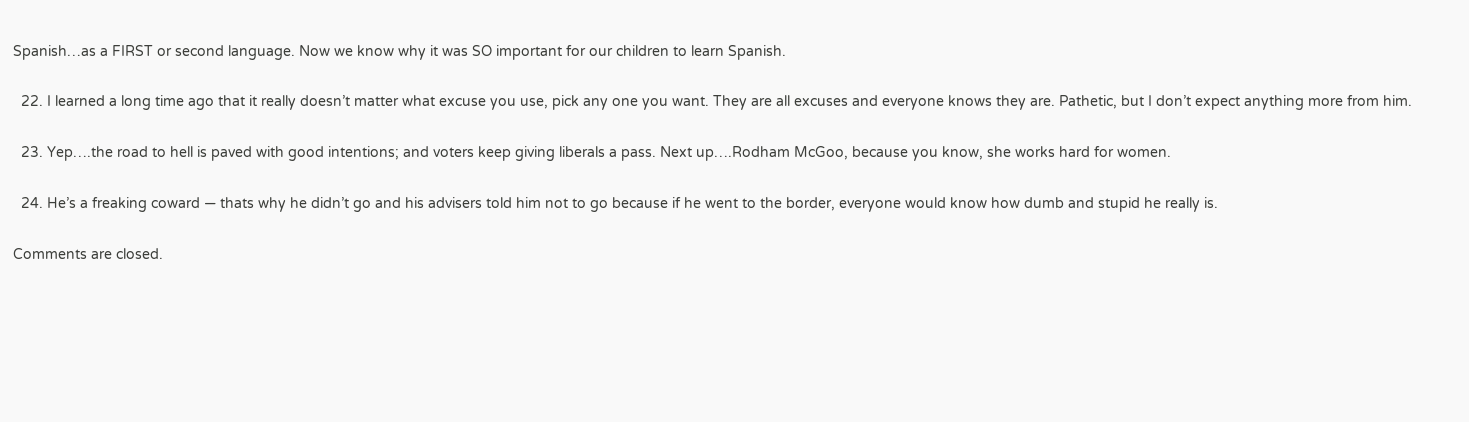Spanish…as a FIRST or second language. Now we know why it was SO important for our children to learn Spanish.

  22. I learned a long time ago that it really doesn’t matter what excuse you use, pick any one you want. They are all excuses and everyone knows they are. Pathetic, but I don’t expect anything more from him.

  23. Yep….the road to hell is paved with good intentions; and voters keep giving liberals a pass. Next up….Rodham McGoo, because you know, she works hard for women.

  24. He’s a freaking coward — thats why he didn’t go and his advisers told him not to go because if he went to the border, everyone would know how dumb and stupid he really is.

Comments are closed.